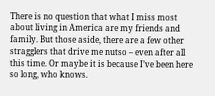There is no question that what I miss most about living in America are my friends and family. But those aside, there are a few other stragglers that drive me nutso – even after all this time. Or maybe it is because I’ve been here so long, who knows.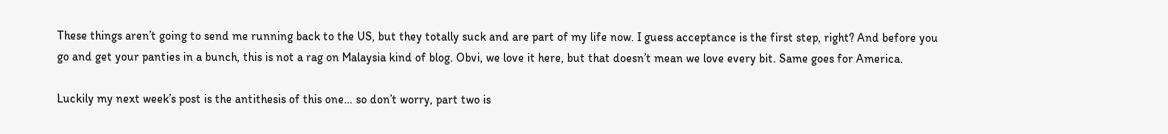These things aren’t going to send me running back to the US, but they totally suck and are part of my life now. I guess acceptance is the first step, right? And before you go and get your panties in a bunch, this is not a rag on Malaysia kind of blog. Obvi, we love it here, but that doesn’t mean we love every bit. Same goes for America.

Luckily my next week’s post is the antithesis of this one… so don’t worry, part two is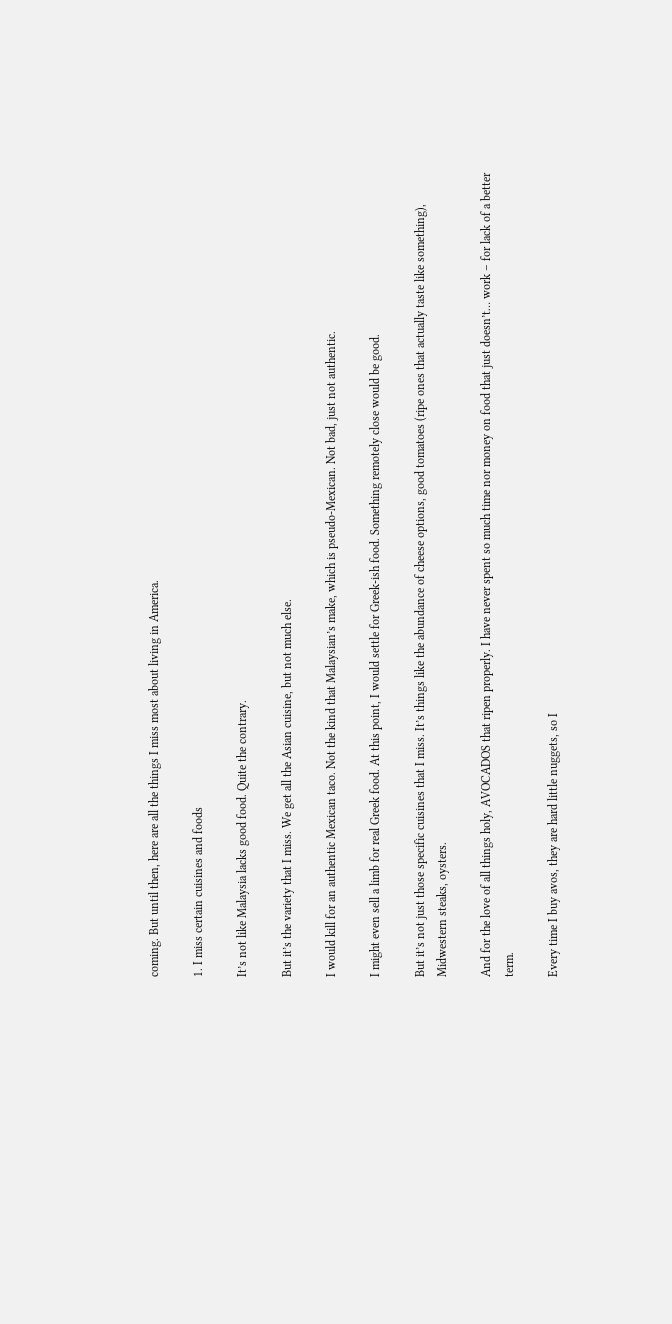coming. But until then, here are all the things I miss most about living in America.

1. I miss certain cuisines and foods

It’s not like Malaysia lacks good food. Quite the contrary.

But it’s the variety that I miss. We get all the Asian cuisine, but not much else.

I would kill for an authentic Mexican taco. Not the kind that Malaysian’s make, which is pseudo-Mexican. Not bad, just not authentic.

I might even sell a limb for real Greek food. At this point, I would settle for Greek-ish food. Something remotely close would be good.

But it’s not just those specific cuisines that I miss. It’s things like the abundance of cheese options, good tomatoes (ripe ones that actually taste like something), Midwestern steaks, oysters.

And for the love of all things holy, AVOCADOS that ripen properly. I have never spent so much time nor money on food that just doesn’t… work – for lack of a better term.

Every time I buy avos, they are hard little nuggets, so I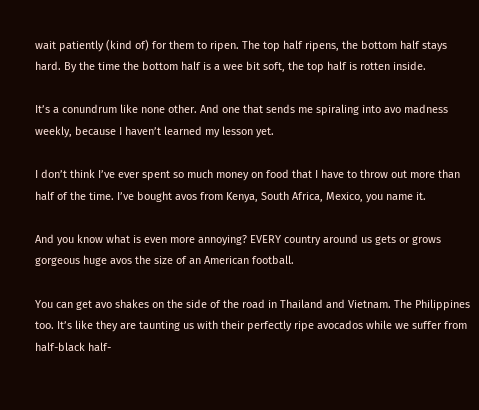wait patiently (kind of) for them to ripen. The top half ripens, the bottom half stays hard. By the time the bottom half is a wee bit soft, the top half is rotten inside.

It’s a conundrum like none other. And one that sends me spiraling into avo madness weekly, because I haven’t learned my lesson yet.

I don’t think I’ve ever spent so much money on food that I have to throw out more than half of the time. I’ve bought avos from Kenya, South Africa, Mexico, you name it.

And you know what is even more annoying? EVERY country around us gets or grows gorgeous huge avos the size of an American football.

You can get avo shakes on the side of the road in Thailand and Vietnam. The Philippines too. It’s like they are taunting us with their perfectly ripe avocados while we suffer from half-black half-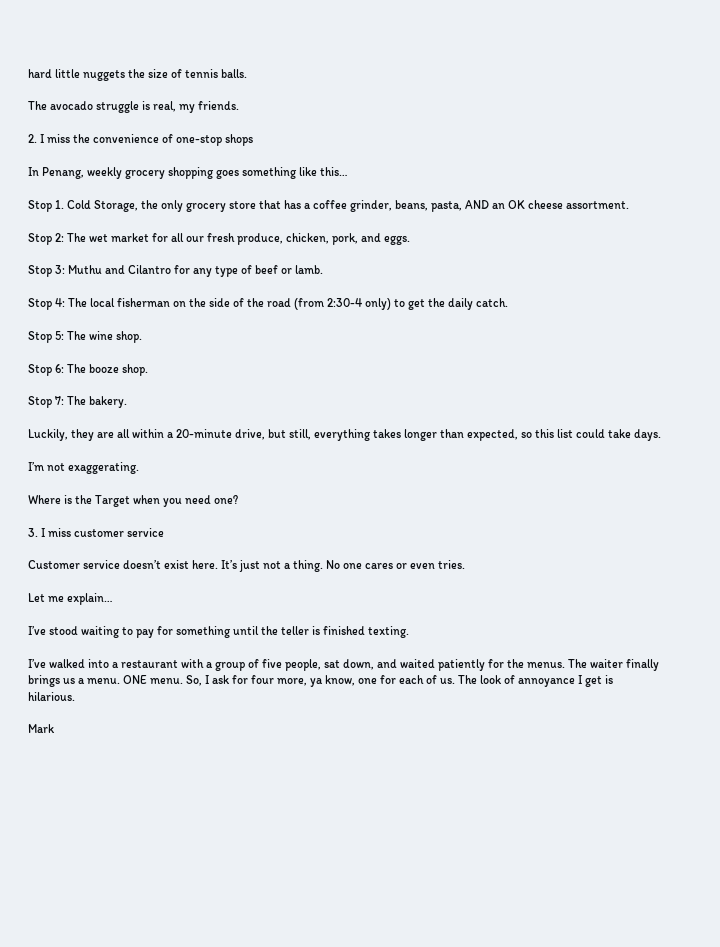hard little nuggets the size of tennis balls.

The avocado struggle is real, my friends.

2. I miss the convenience of one-stop shops

In Penang, weekly grocery shopping goes something like this…

Stop 1. Cold Storage, the only grocery store that has a coffee grinder, beans, pasta, AND an OK cheese assortment.

Stop 2: The wet market for all our fresh produce, chicken, pork, and eggs.

Stop 3: Muthu and Cilantro for any type of beef or lamb.

Stop 4: The local fisherman on the side of the road (from 2:30-4 only) to get the daily catch.

Stop 5: The wine shop.

Stop 6: The booze shop.

Stop 7: The bakery.

Luckily, they are all within a 20-minute drive, but still, everything takes longer than expected, so this list could take days.

I’m not exaggerating.

Where is the Target when you need one?

3. I miss customer service

Customer service doesn’t exist here. It’s just not a thing. No one cares or even tries.

Let me explain…

I’ve stood waiting to pay for something until the teller is finished texting.

I’ve walked into a restaurant with a group of five people, sat down, and waited patiently for the menus. The waiter finally brings us a menu. ONE menu. So, I ask for four more, ya know, one for each of us. The look of annoyance I get is hilarious.

Mark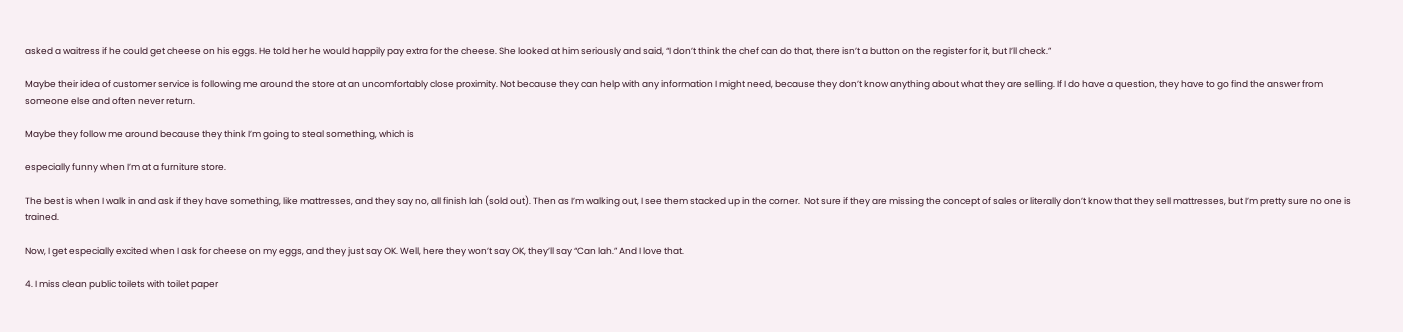asked a waitress if he could get cheese on his eggs. He told her he would happily pay extra for the cheese. She looked at him seriously and said, “I don’t think the chef can do that, there isn’t a button on the register for it, but I’ll check.”

Maybe their idea of customer service is following me around the store at an uncomfortably close proximity. Not because they can help with any information I might need, because they don’t know anything about what they are selling. If I do have a question, they have to go find the answer from someone else and often never return.

Maybe they follow me around because they think I’m going to steal something, which is

especially funny when I’m at a furniture store.

The best is when I walk in and ask if they have something, like mattresses, and they say no, all finish lah (sold out). Then as I’m walking out, I see them stacked up in the corner.  Not sure if they are missing the concept of sales or literally don’t know that they sell mattresses, but I’m pretty sure no one is trained.

Now, I get especially excited when I ask for cheese on my eggs, and they just say OK. Well, here they won’t say OK, they’ll say “Can lah.” And I love that.

4. I miss clean public toilets with toilet paper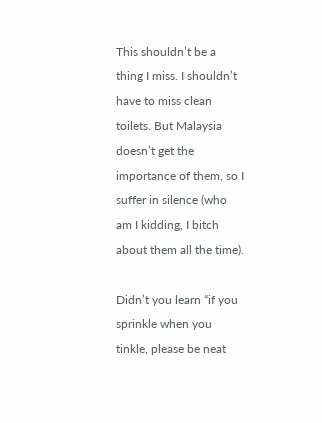This shouldn’t be a thing I miss. I shouldn’t have to miss clean toilets. But Malaysia doesn’t get the importance of them, so I suffer in silence (who am I kidding, I bitch about them all the time).

Didn’t you learn “if you sprinkle when you tinkle, please be neat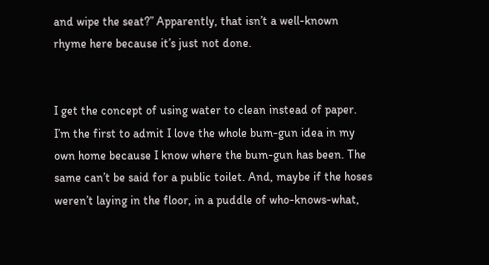and wipe the seat?” Apparently, that isn’t a well-known rhyme here because it’s just not done.


I get the concept of using water to clean instead of paper. I’m the first to admit I love the whole bum-gun idea in my own home because I know where the bum-gun has been. The same can’t be said for a public toilet. And, maybe if the hoses weren’t laying in the floor, in a puddle of who-knows-what,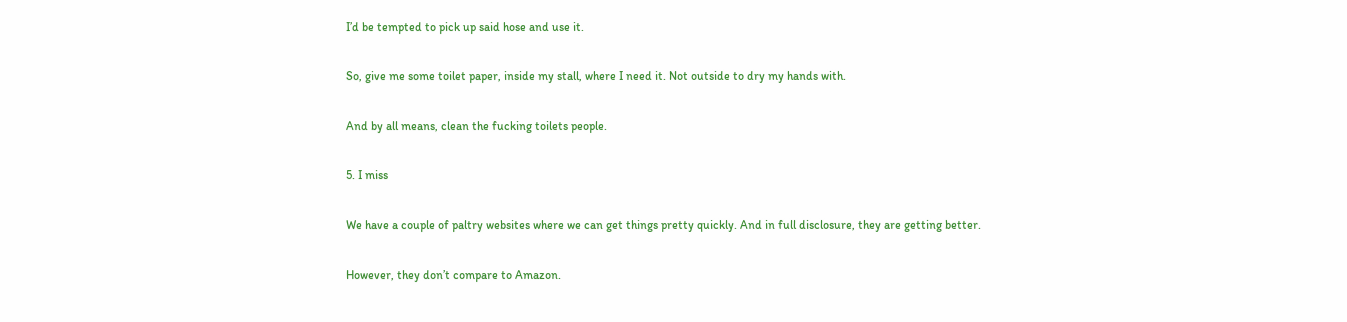I’d be tempted to pick up said hose and use it.

So, give me some toilet paper, inside my stall, where I need it. Not outside to dry my hands with.

And by all means, clean the fucking toilets people.

5. I miss

We have a couple of paltry websites where we can get things pretty quickly. And in full disclosure, they are getting better.

However, they don’t compare to Amazon.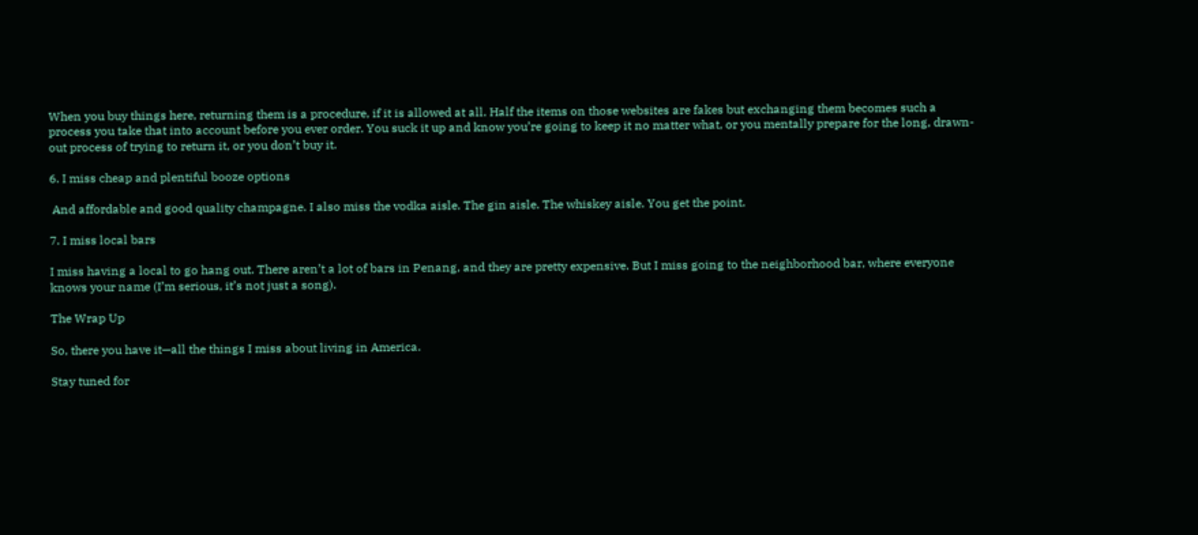When you buy things here, returning them is a procedure, if it is allowed at all. Half the items on those websites are fakes but exchanging them becomes such a process you take that into account before you ever order. You suck it up and know you’re going to keep it no matter what, or you mentally prepare for the long, drawn-out process of trying to return it, or you don’t buy it.

6. I miss cheap and plentiful booze options

 And affordable and good quality champagne. I also miss the vodka aisle. The gin aisle. The whiskey aisle. You get the point.

7. I miss local bars

I miss having a local to go hang out. There aren’t a lot of bars in Penang, and they are pretty expensive. But I miss going to the neighborhood bar, where everyone knows your name (I’m serious, it’s not just a song).

The Wrap Up

So, there you have it—all the things I miss about living in America.

Stay tuned for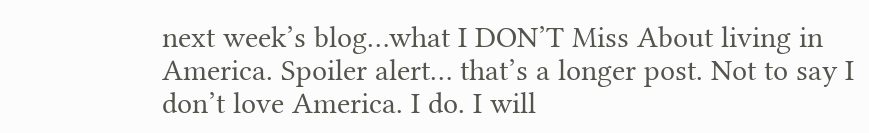next week’s blog…what I DON’T Miss About living in America. Spoiler alert… that’s a longer post. Not to say I don’t love America. I do. I will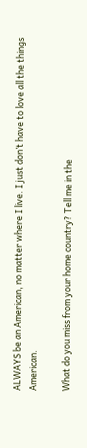ALWAYS be an American, no matter where I live. I just don’t have to love all the things American.

What do you miss from your home country? Tell me in the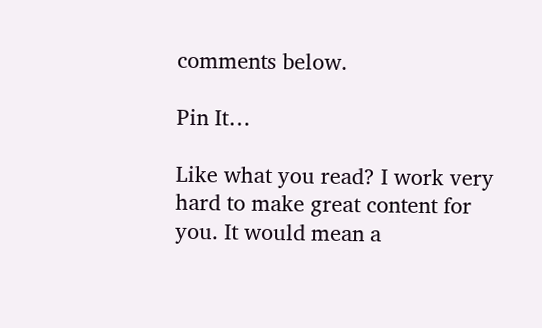comments below.

Pin It…

Like what you read? I work very hard to make great content for you. It would mean a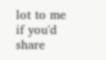lot to me if you'd share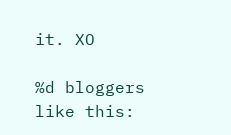it. XO

%d bloggers like this: